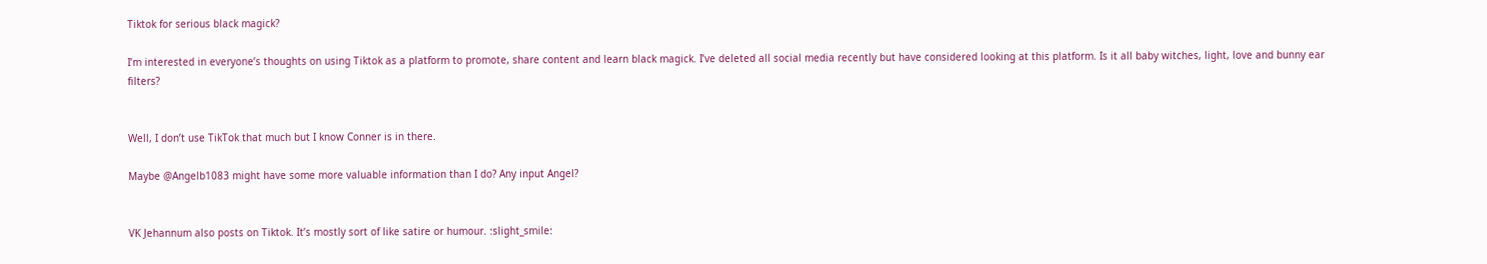Tiktok for serious black magick?

I’m interested in everyone’s thoughts on using Tiktok as a platform to promote, share content and learn black magick. I’ve deleted all social media recently but have considered looking at this platform. Is it all baby witches, light, love and bunny ear filters?


Well, I don’t use TikTok that much but I know Conner is in there.

Maybe @Angelb1083 might have some more valuable information than I do? Any input Angel?


VK Jehannum also posts on Tiktok. It’s mostly sort of like satire or humour. :slight_smile: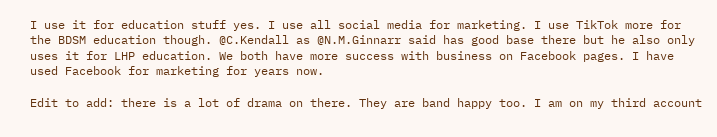I use it for education stuff yes. I use all social media for marketing. I use TikTok more for the BDSM education though. @C.Kendall as @N.M.Ginnarr said has good base there but he also only uses it for LHP education. We both have more success with business on Facebook pages. I have used Facebook for marketing for years now.

Edit to add: there is a lot of drama on there. They are band happy too. I am on my third account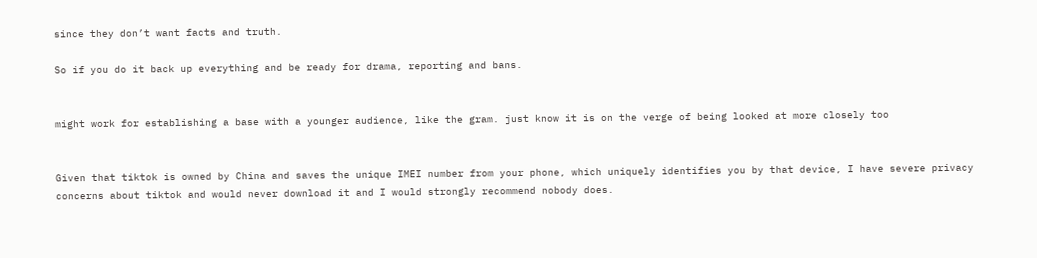since they don’t want facts and truth.

So if you do it back up everything and be ready for drama, reporting and bans.


might work for establishing a base with a younger audience, like the gram. just know it is on the verge of being looked at more closely too


Given that tiktok is owned by China and saves the unique IMEI number from your phone, which uniquely identifies you by that device, I have severe privacy concerns about tiktok and would never download it and I would strongly recommend nobody does.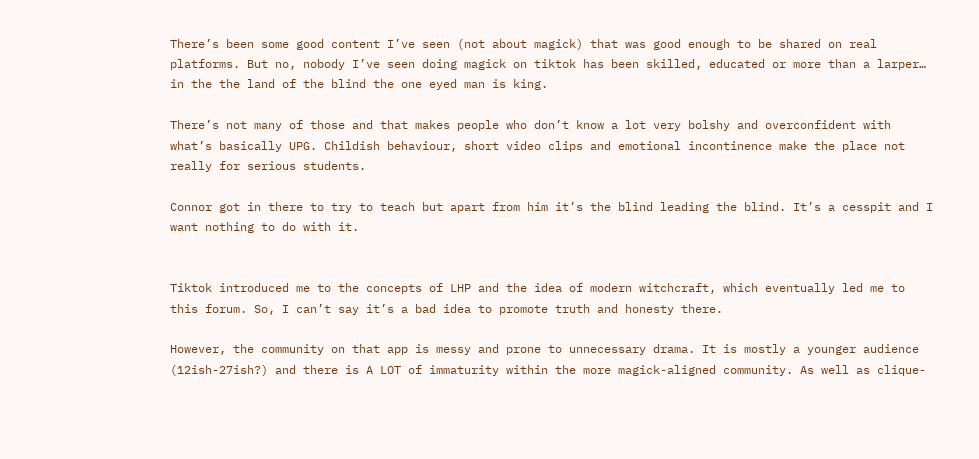There’s been some good content I’ve seen (not about magick) that was good enough to be shared on real platforms. But no, nobody I’ve seen doing magick on tiktok has been skilled, educated or more than a larper… in the the land of the blind the one eyed man is king.

There’s not many of those and that makes people who don’t know a lot very bolshy and overconfident with what’s basically UPG. Childish behaviour, short video clips and emotional incontinence make the place not really for serious students.

Connor got in there to try to teach but apart from him it’s the blind leading the blind. It’s a cesspit and I want nothing to do with it.


Tiktok introduced me to the concepts of LHP and the idea of modern witchcraft, which eventually led me to this forum. So, I can’t say it’s a bad idea to promote truth and honesty there.

However, the community on that app is messy and prone to unnecessary drama. It is mostly a younger audience (12ish-27ish?) and there is A LOT of immaturity within the more magick-aligned community. As well as clique-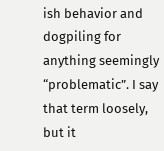ish behavior and dogpiling for anything seemingly “problematic”. I say that term loosely, but it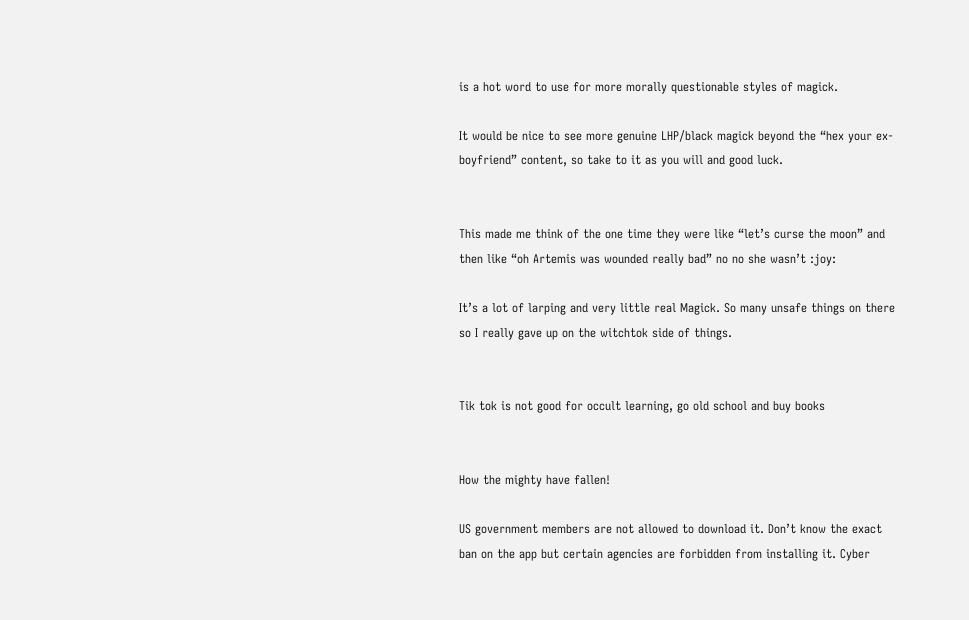is a hot word to use for more morally questionable styles of magick.

It would be nice to see more genuine LHP/black magick beyond the “hex your ex-boyfriend” content, so take to it as you will and good luck.


This made me think of the one time they were like “let’s curse the moon” and then like “oh Artemis was wounded really bad” no no she wasn’t :joy:

It’s a lot of larping and very little real Magick. So many unsafe things on there so I really gave up on the witchtok side of things.


Tik tok is not good for occult learning, go old school and buy books


How the mighty have fallen!

US government members are not allowed to download it. Don’t know the exact ban on the app but certain agencies are forbidden from installing it. Cyber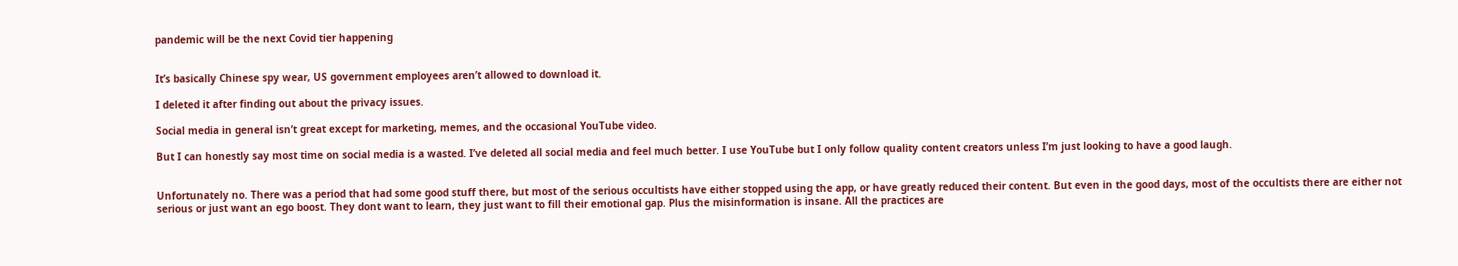pandemic will be the next Covid tier happening


It’s basically Chinese spy wear, US government employees aren’t allowed to download it.

I deleted it after finding out about the privacy issues.

Social media in general isn’t great except for marketing, memes, and the occasional YouTube video.

But I can honestly say most time on social media is a wasted. I’ve deleted all social media and feel much better. I use YouTube but I only follow quality content creators unless I’m just looking to have a good laugh.


Unfortunately no. There was a period that had some good stuff there, but most of the serious occultists have either stopped using the app, or have greatly reduced their content. But even in the good days, most of the occultists there are either not serious or just want an ego boost. They dont want to learn, they just want to fill their emotional gap. Plus the misinformation is insane. All the practices are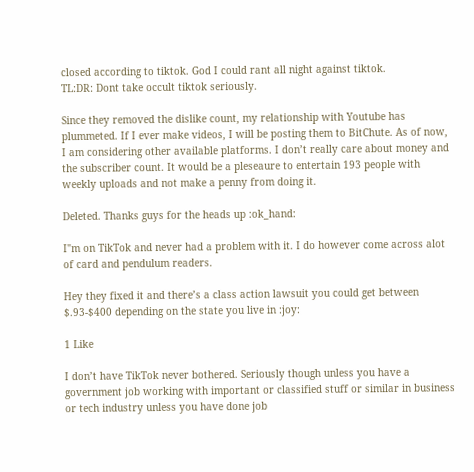closed according to tiktok. God I could rant all night against tiktok.
TL:DR: Dont take occult tiktok seriously.

Since they removed the dislike count, my relationship with Youtube has plummeted. If I ever make videos, I will be posting them to BitChute. As of now, I am considering other available platforms. I don’t really care about money and the subscriber count. It would be a pleseaure to entertain 193 people with weekly uploads and not make a penny from doing it.

Deleted. Thanks guys for the heads up :ok_hand:

I"m on TikTok and never had a problem with it. I do however come across alot of card and pendulum readers.

Hey they fixed it and there’s a class action lawsuit you could get between $.93-$400 depending on the state you live in :joy:

1 Like

I don’t have TikTok never bothered. Seriously though unless you have a government job working with important or classified stuff or similar in business or tech industry unless you have done job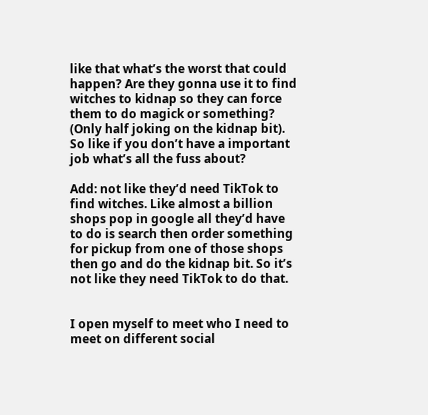like that what’s the worst that could happen? Are they gonna use it to find witches to kidnap so they can force them to do magick or something? (Only half joking on the kidnap bit). So like if you don’t have a important job what’s all the fuss about?

Add: not like they’d need TikTok to find witches. Like almost a billion shops pop in google all they’d have to do is search then order something for pickup from one of those shops then go and do the kidnap bit. So it’s not like they need TikTok to do that.


I open myself to meet who I need to meet on different social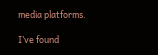media platforms.

I’ve found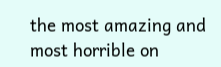the most amazing and most horrible on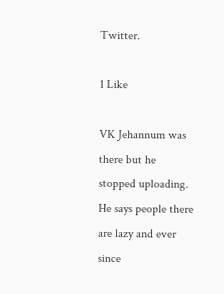Twitter.

1 Like

VK Jehannum was there but he stopped uploading. He says people there are lazy and ever since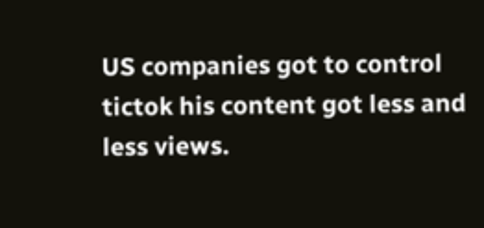US companies got to control tictok his content got less and less views.